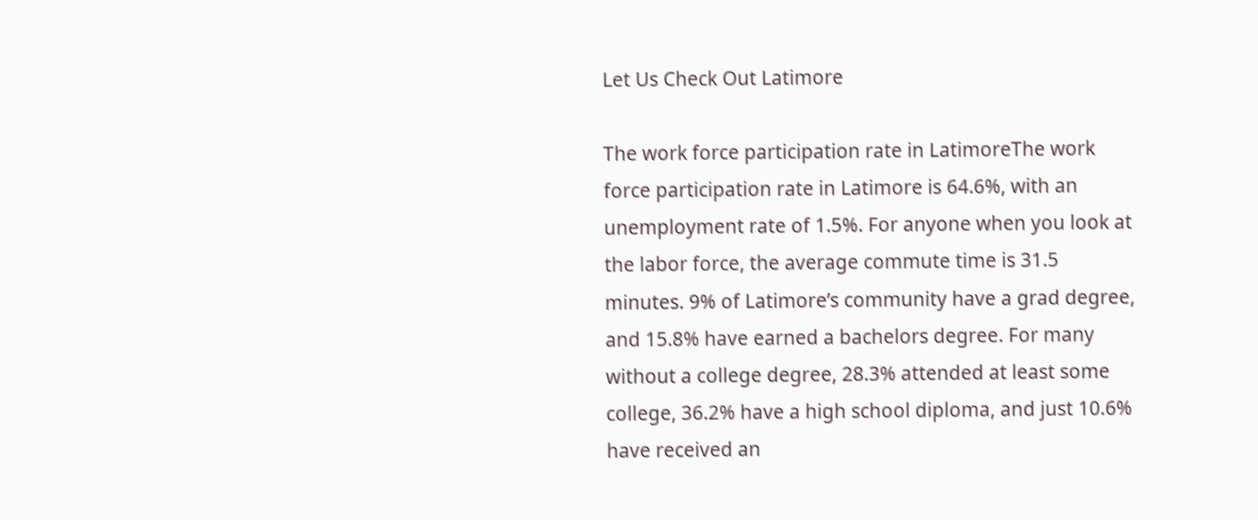Let Us Check Out Latimore

The work force participation rate in LatimoreThe work force participation rate in Latimore is 64.6%, with an unemployment rate of 1.5%. For anyone when you look at the labor force, the average commute time is 31.5 minutes. 9% of Latimore’s community have a grad degree, and 15.8% have earned a bachelors degree. For many without a college degree, 28.3% attended at least some college, 36.2% have a high school diploma, and just 10.6% have received an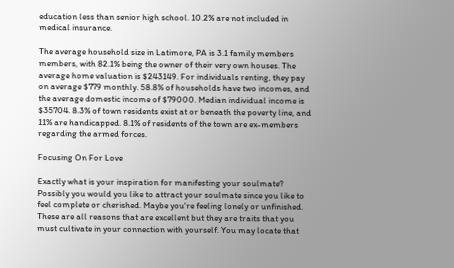education less than senior high school. 10.2% are not included in medical insurance.

The average household size in Latimore, PA is 3.1 family members members, with 82.1% being the owner of their very own houses. The average home valuation is $243149. For individuals renting, they pay on average $779 monthly. 58.8% of households have two incomes, and the average domestic income of $79000. Median individual income is $35704. 8.3% of town residents exist at or beneath the poverty line, and 11% are handicapped. 8.1% of residents of the town are ex-members regarding the armed forces.

Focusing On For Love

Exactly what is your inspiration for manifesting your soulmate? Possibly you would you like to attract your soulmate since you like to feel complete or cherished. Maybe you're feeling lonely or unfinished. These are all reasons that are excellent but they are traits that you must cultivate in your connection with yourself. You may locate that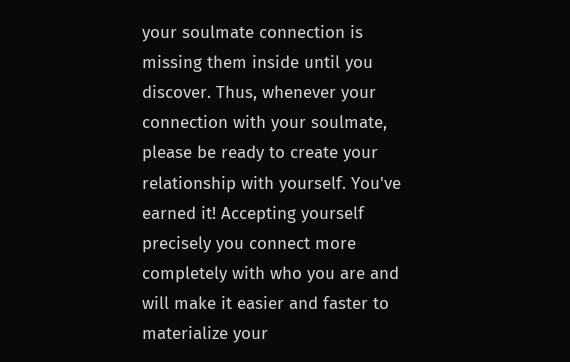your soulmate connection is missing them inside until you discover. Thus, whenever your connection with your soulmate, please be ready to create your relationship with yourself. You've earned it! Accepting yourself precisely you connect more completely with who you are and will make it easier and faster to materialize your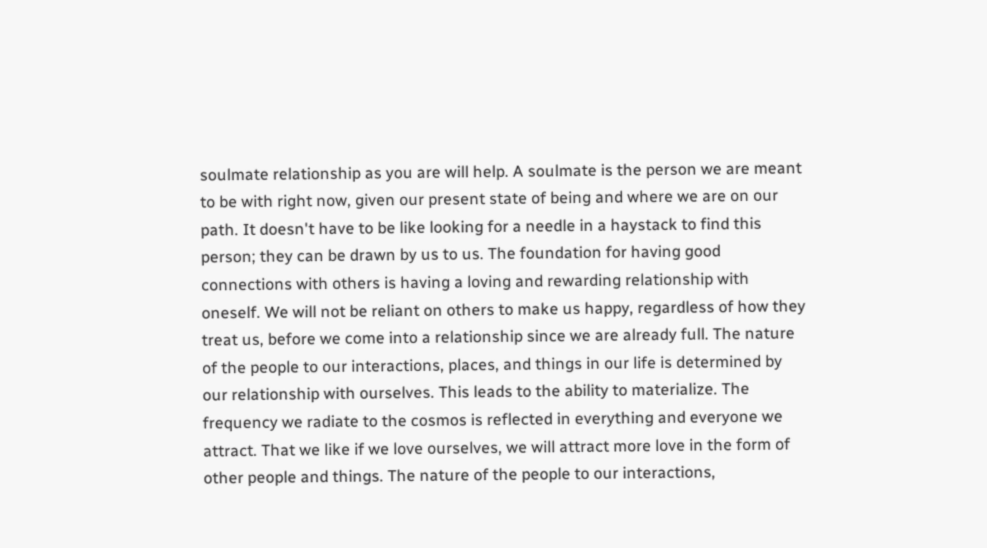soulmate relationship as you are will help. A soulmate is the person we are meant to be with right now, given our present state of being and where we are on our path. It doesn't have to be like looking for a needle in a haystack to find this person; they can be drawn by us to us. The foundation for having good connections with others is having a loving and rewarding relationship with oneself. We will not be reliant on others to make us happy, regardless of how they treat us, before we come into a relationship since we are already full. The nature of the people to our interactions, places, and things in our life is determined by our relationship with ourselves. This leads to the ability to materialize. The frequency we radiate to the cosmos is reflected in everything and everyone we attract. That we like if we love ourselves, we will attract more love in the form of other people and things. The nature of the people to our interactions,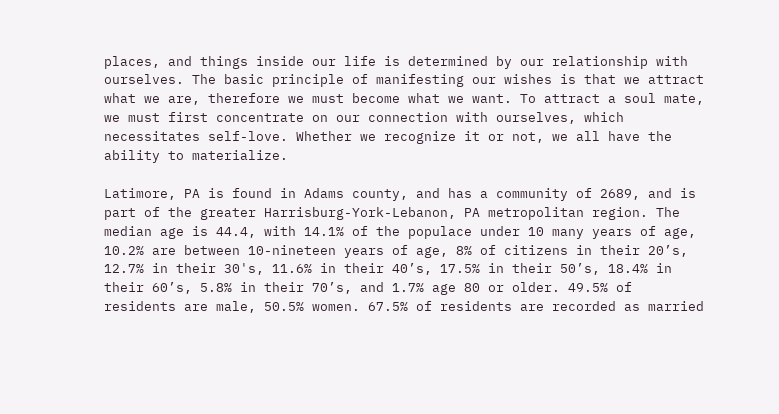places, and things inside our life is determined by our relationship with ourselves. The basic principle of manifesting our wishes is that we attract what we are, therefore we must become what we want. To attract a soul mate, we must first concentrate on our connection with ourselves, which necessitates self-love. Whether we recognize it or not, we all have the ability to materialize.

Latimore, PA is found in Adams county, and has a community of 2689, and is part of the greater Harrisburg-York-Lebanon, PA metropolitan region. The median age is 44.4, with 14.1% of the populace under 10 many years of age, 10.2% are between 10-nineteen years of age, 8% of citizens in their 20’s, 12.7% in their 30's, 11.6% in their 40’s, 17.5% in their 50’s, 18.4% in their 60’s, 5.8% in their 70’s, and 1.7% age 80 or older. 49.5% of residents are male, 50.5% women. 67.5% of residents are recorded as married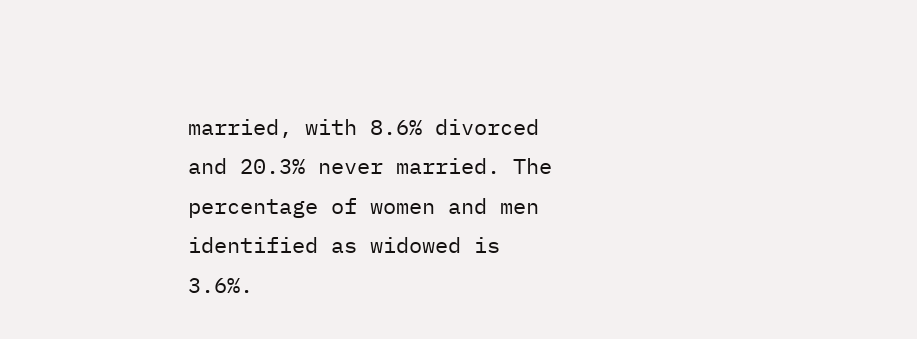married, with 8.6% divorced and 20.3% never married. The percentage of women and men identified as widowed is 3.6%.